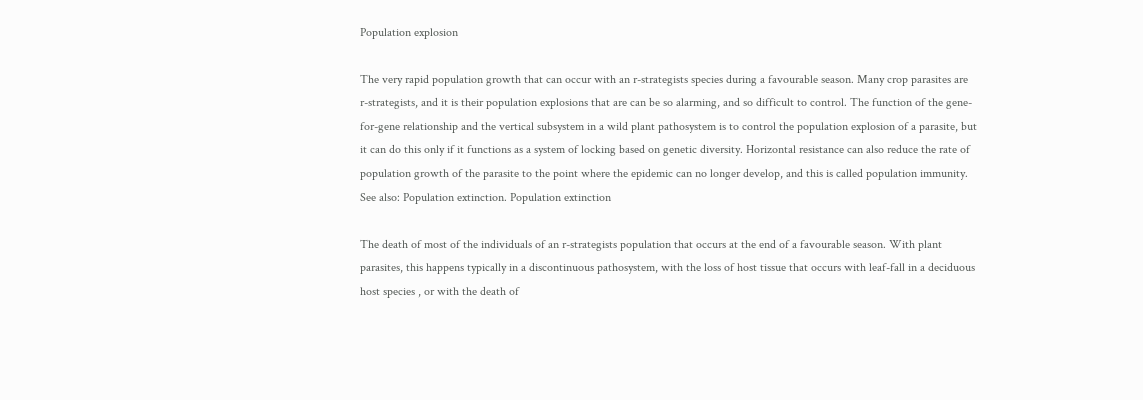Population explosion

The very rapid population growth that can occur with an r-strategists species during a favourable season. Many crop parasites are r-strategists, and it is their population explosions that are can be so alarming, and so difficult to control. The function of the gene-for-gene relationship and the vertical subsystem in a wild plant pathosystem is to control the population explosion of a parasite, but it can do this only if it functions as a system of locking based on genetic diversity. Horizontal resistance can also reduce the rate of population growth of the parasite to the point where the epidemic can no longer develop, and this is called population immunity. See also: Population extinction. Population extinction

The death of most of the individuals of an r-strategists population that occurs at the end of a favourable season. With plant parasites, this happens typically in a discontinuous pathosystem, with the loss of host tissue that occurs with leaf-fall in a deciduous host species , or with the death of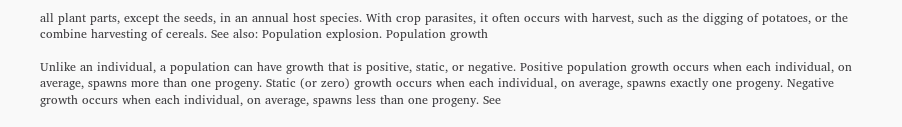all plant parts, except the seeds, in an annual host species. With crop parasites, it often occurs with harvest, such as the digging of potatoes, or the combine harvesting of cereals. See also: Population explosion. Population growth

Unlike an individual, a population can have growth that is positive, static, or negative. Positive population growth occurs when each individual, on average, spawns more than one progeny. Static (or zero) growth occurs when each individual, on average, spawns exactly one progeny. Negative growth occurs when each individual, on average, spawns less than one progeny. See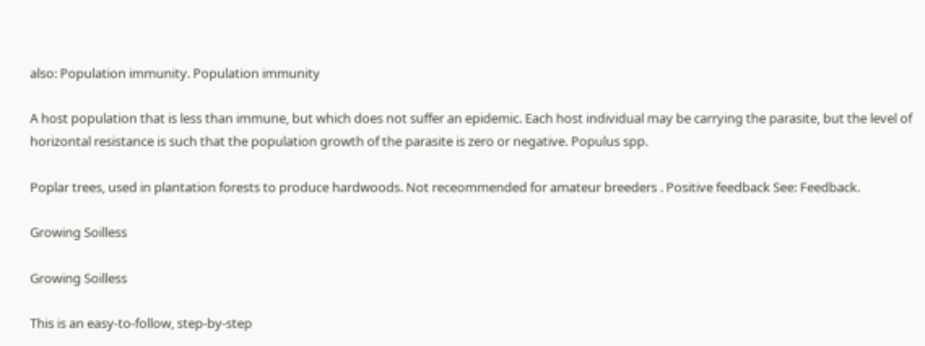also: Population immunity. Population immunity

A host population that is less than immune, but which does not suffer an epidemic. Each host individual may be carrying the parasite, but the level of horizontal resistance is such that the population growth of the parasite is zero or negative. Populus spp.

Poplar trees, used in plantation forests to produce hardwoods. Not receommended for amateur breeders . Positive feedback See: Feedback.

Growing Soilless

Growing Soilless

This is an easy-to-follow, step-by-step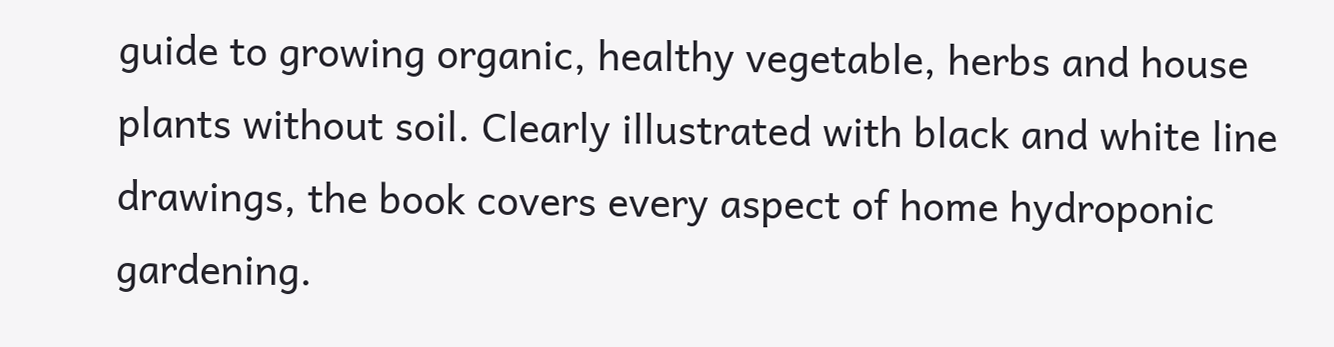guide to growing organic, healthy vegetable, herbs and house plants without soil. Clearly illustrated with black and white line drawings, the book covers every aspect of home hydroponic gardening.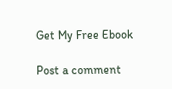Get My Free Ebook

Post a comment